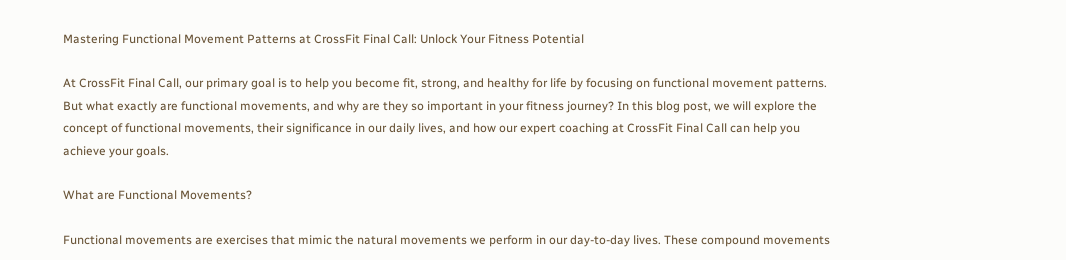Mastering Functional Movement Patterns at CrossFit Final Call: Unlock Your Fitness Potential

At CrossFit Final Call, our primary goal is to help you become fit, strong, and healthy for life by focusing on functional movement patterns. But what exactly are functional movements, and why are they so important in your fitness journey? In this blog post, we will explore the concept of functional movements, their significance in our daily lives, and how our expert coaching at CrossFit Final Call can help you achieve your goals.

What are Functional Movements?

Functional movements are exercises that mimic the natural movements we perform in our day-to-day lives. These compound movements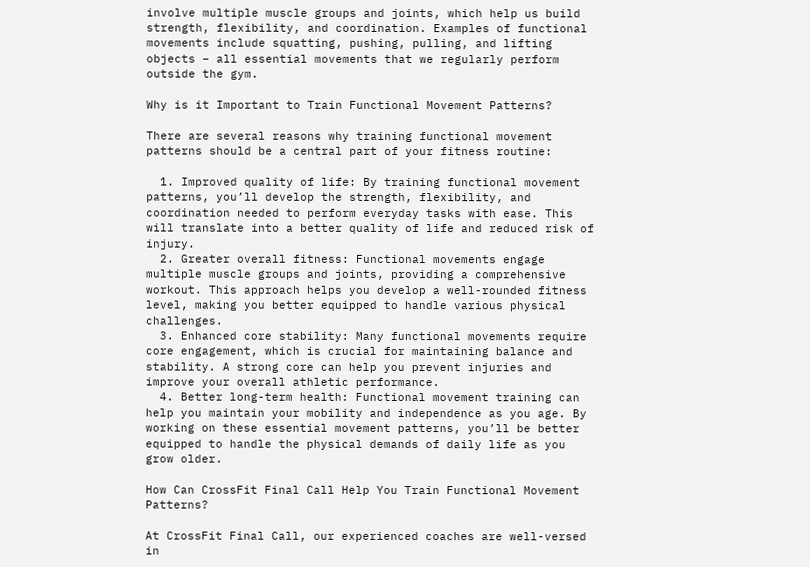involve multiple muscle groups and joints, which help us build strength, flexibility, and coordination. Examples of functional movements include squatting, pushing, pulling, and lifting objects – all essential movements that we regularly perform outside the gym.

Why is it Important to Train Functional Movement Patterns?

There are several reasons why training functional movement patterns should be a central part of your fitness routine:

  1. Improved quality of life: By training functional movement patterns, you’ll develop the strength, flexibility, and coordination needed to perform everyday tasks with ease. This will translate into a better quality of life and reduced risk of injury.
  2. Greater overall fitness: Functional movements engage multiple muscle groups and joints, providing a comprehensive workout. This approach helps you develop a well-rounded fitness level, making you better equipped to handle various physical challenges.
  3. Enhanced core stability: Many functional movements require core engagement, which is crucial for maintaining balance and stability. A strong core can help you prevent injuries and improve your overall athletic performance.
  4. Better long-term health: Functional movement training can help you maintain your mobility and independence as you age. By working on these essential movement patterns, you’ll be better equipped to handle the physical demands of daily life as you grow older.

How Can CrossFit Final Call Help You Train Functional Movement Patterns?

At CrossFit Final Call, our experienced coaches are well-versed in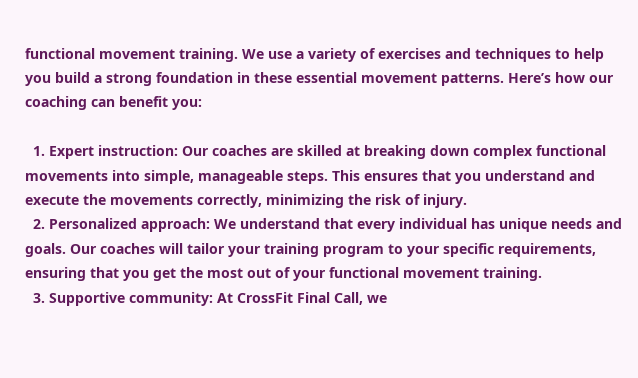functional movement training. We use a variety of exercises and techniques to help you build a strong foundation in these essential movement patterns. Here’s how our coaching can benefit you:

  1. Expert instruction: Our coaches are skilled at breaking down complex functional movements into simple, manageable steps. This ensures that you understand and execute the movements correctly, minimizing the risk of injury.
  2. Personalized approach: We understand that every individual has unique needs and goals. Our coaches will tailor your training program to your specific requirements, ensuring that you get the most out of your functional movement training.
  3. Supportive community: At CrossFit Final Call, we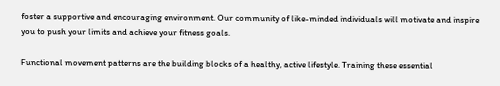foster a supportive and encouraging environment. Our community of like-minded individuals will motivate and inspire you to push your limits and achieve your fitness goals.

Functional movement patterns are the building blocks of a healthy, active lifestyle. Training these essential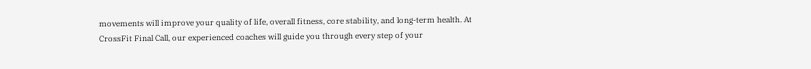movements will improve your quality of life, overall fitness, core stability, and long-term health. At CrossFit Final Call, our experienced coaches will guide you through every step of your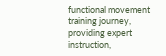functional movement training journey, providing expert instruction,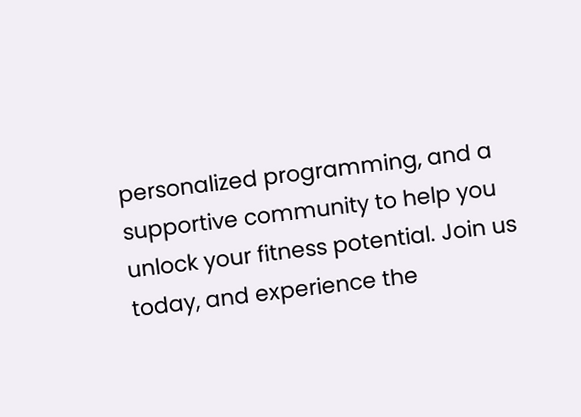personalized programming, and a supportive community to help you unlock your fitness potential. Join us today, and experience the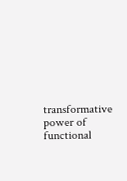transformative power of functional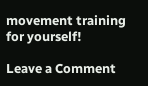movement training for yourself!

Leave a Comment